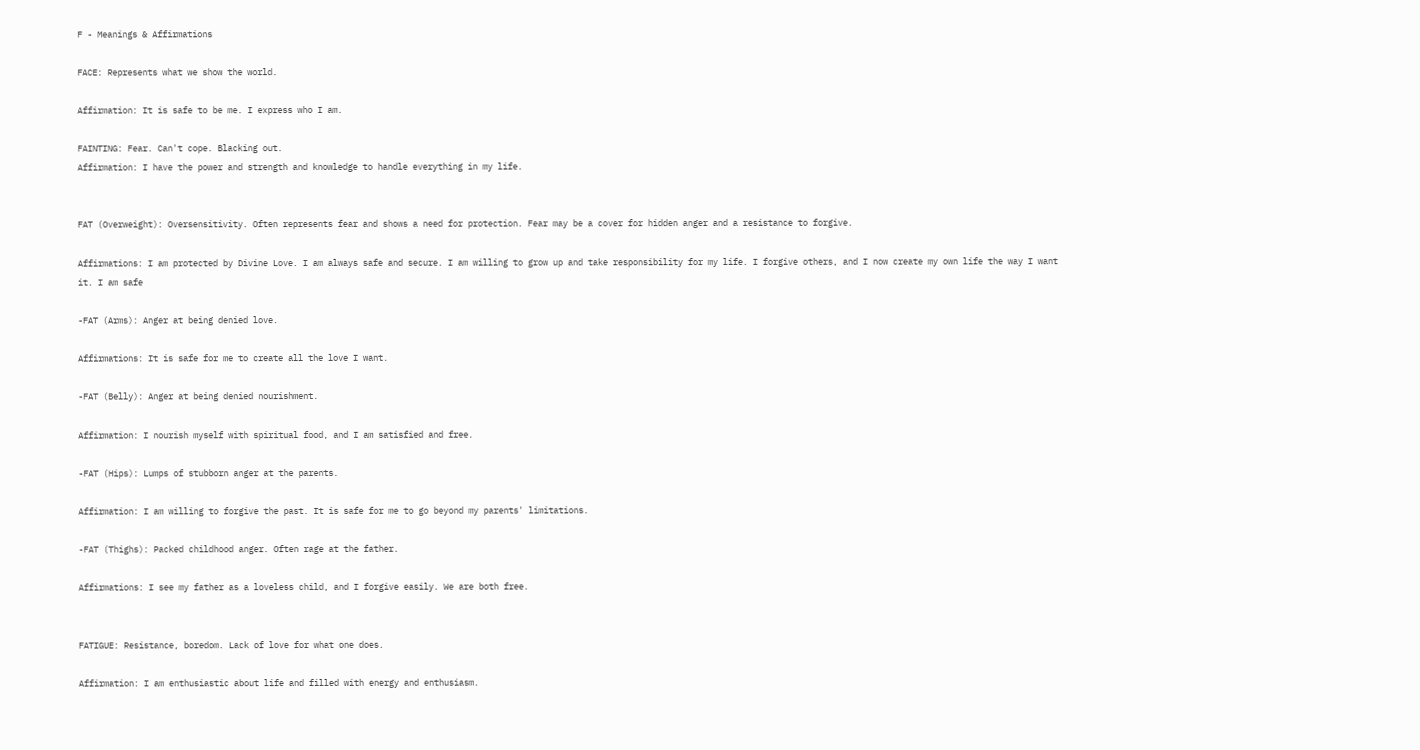F - Meanings & Affirmations

FACE: Represents what we show the world.

Affirmation: It is safe to be me. I express who I am.

FAINTING: Fear. Can't cope. Blacking out.
Affirmation: I have the power and strength and knowledge to handle everything in my life.


FAT (Overweight): Oversensitivity. Often represents fear and shows a need for protection. Fear may be a cover for hidden anger and a resistance to forgive.

Affirmations: I am protected by Divine Love. I am always safe and secure. I am willing to grow up and take responsibility for my life. I forgive others, and I now create my own life the way I want it. I am safe

-FAT (Arms): Anger at being denied love.

Affirmations: It is safe for me to create all the love I want.

-FAT (Belly): Anger at being denied nourishment.

Affirmation: I nourish myself with spiritual food, and I am satisfied and free.

-FAT (Hips): Lumps of stubborn anger at the parents.

Affirmation: I am willing to forgive the past. It is safe for me to go beyond my parents' limitations.

-FAT (Thighs): Packed childhood anger. Often rage at the father.

Affirmations: I see my father as a loveless child, and I forgive easily. We are both free.


FATIGUE: Resistance, boredom. Lack of love for what one does.

Affirmation: I am enthusiastic about life and filled with energy and enthusiasm.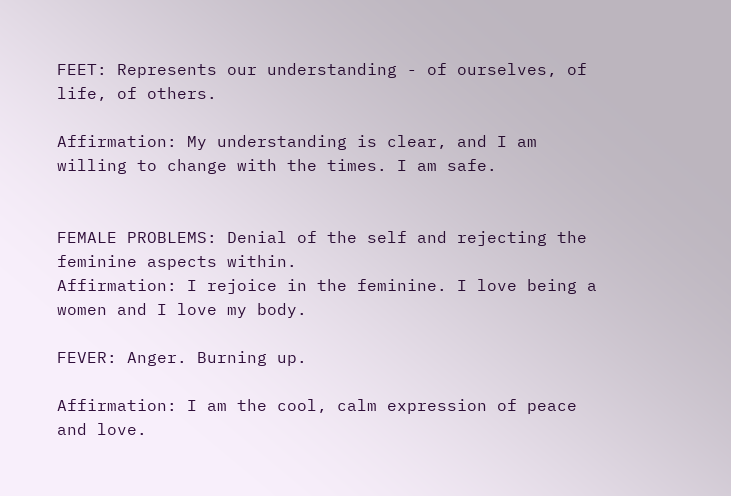FEET: Represents our understanding - of ourselves, of life, of others.

Affirmation: My understanding is clear, and I am willing to change with the times. I am safe.


FEMALE PROBLEMS: Denial of the self and rejecting the feminine aspects within.
Affirmation: I rejoice in the feminine. I love being a women and I love my body.

FEVER: Anger. Burning up.

Affirmation: I am the cool, calm expression of peace and love.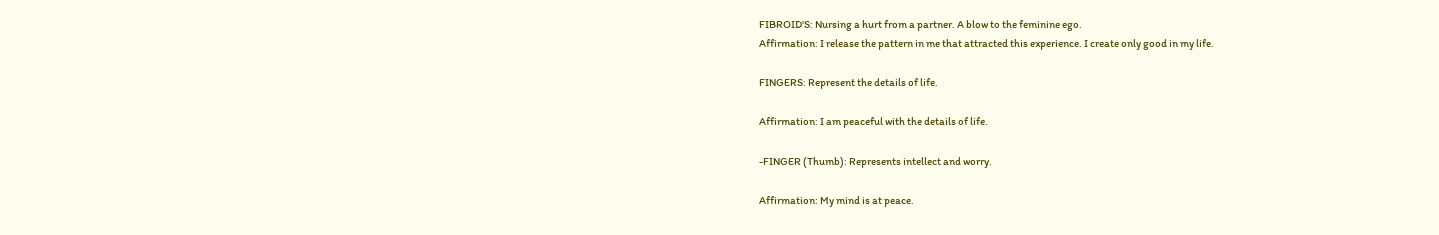FIBROID'S: Nursing a hurt from a partner. A blow to the feminine ego.
Affirmation: I release the pattern in me that attracted this experience. I create only good in my life.

FINGERS: Represent the details of life.

Affirmation: I am peaceful with the details of life.

-FINGER (Thumb): Represents intellect and worry.

Affirmation: My mind is at peace.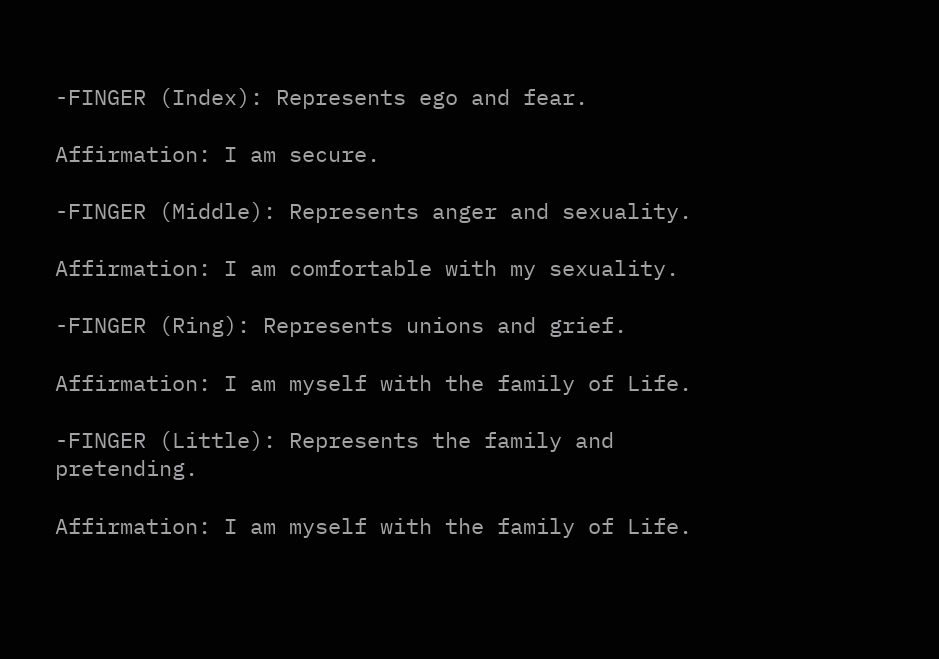-FINGER (Index): Represents ego and fear.

Affirmation: I am secure.

-FINGER (Middle): Represents anger and sexuality.

Affirmation: I am comfortable with my sexuality.

-FINGER (Ring): Represents unions and grief.

Affirmation: I am myself with the family of Life.

-FINGER (Little): Represents the family and pretending.

Affirmation: I am myself with the family of Life.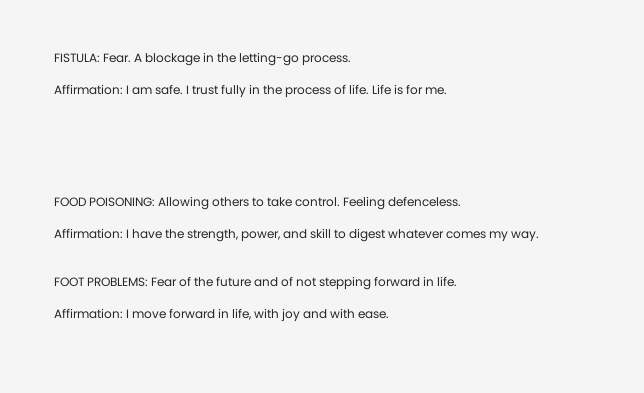FISTULA: Fear. A blockage in the letting-go process.

Affirmation: I am safe. I trust fully in the process of life. Life is for me.






FOOD POISONING: Allowing others to take control. Feeling defenceless.

Affirmation: I have the strength, power, and skill to digest whatever comes my way.


FOOT PROBLEMS: Fear of the future and of not stepping forward in life.

Affirmation: I move forward in life, with joy and with ease.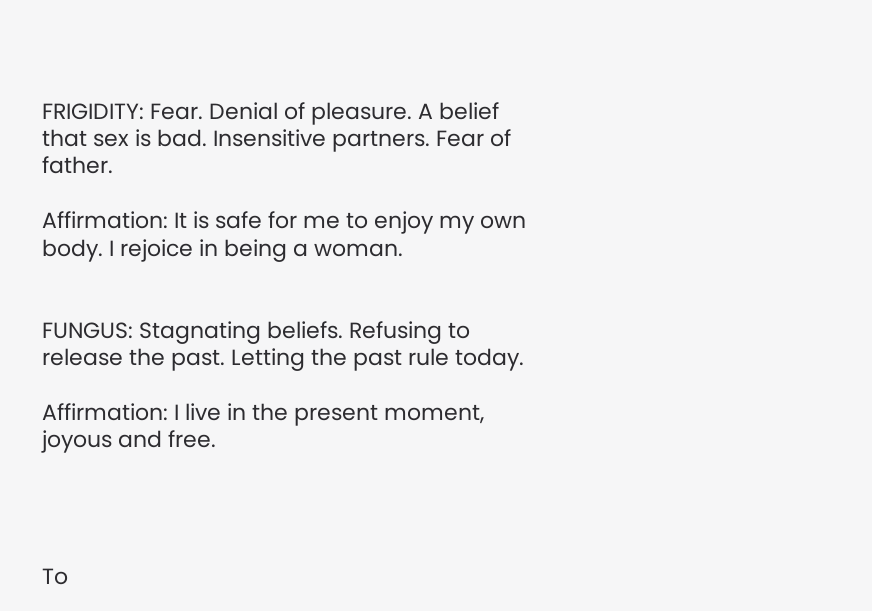FRIGIDITY: Fear. Denial of pleasure. A belief that sex is bad. Insensitive partners. Fear of father.

Affirmation: It is safe for me to enjoy my own body. I rejoice in being a woman.


FUNGUS: Stagnating beliefs. Refusing to release the past. Letting the past rule today.

Affirmation: I live in the present moment, joyous and free.




To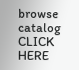browse catalog CLICK HERE